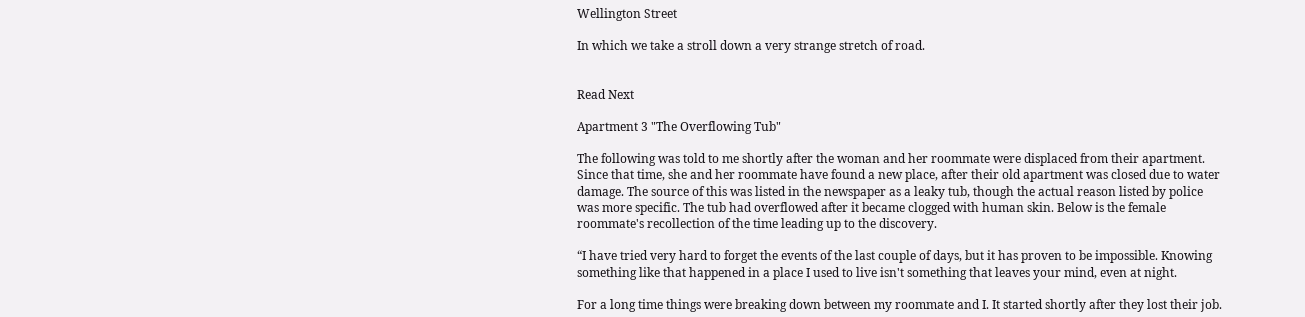Wellington Street

In which we take a stroll down a very strange stretch of road.


Read Next

Apartment 3 "The Overflowing Tub"

The following was told to me shortly after the woman and her roommate were displaced from their apartment. Since that time, she and her roommate have found a new place, after their old apartment was closed due to water damage. The source of this was listed in the newspaper as a leaky tub, though the actual reason listed by police was more specific. The tub had overflowed after it became clogged with human skin. Below is the female roommate's recollection of the time leading up to the discovery.

“I have tried very hard to forget the events of the last couple of days, but it has proven to be impossible. Knowing something like that happened in a place I used to live isn't something that leaves your mind, even at night.

For a long time things were breaking down between my roommate and I. It started shortly after they lost their job.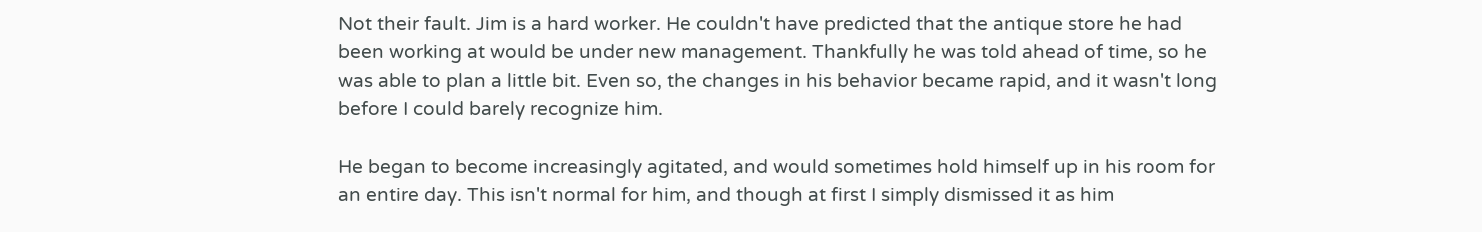Not their fault. Jim is a hard worker. He couldn't have predicted that the antique store he had been working at would be under new management. Thankfully he was told ahead of time, so he was able to plan a little bit. Even so, the changes in his behavior became rapid, and it wasn't long before I could barely recognize him.

He began to become increasingly agitated, and would sometimes hold himself up in his room for an entire day. This isn't normal for him, and though at first I simply dismissed it as him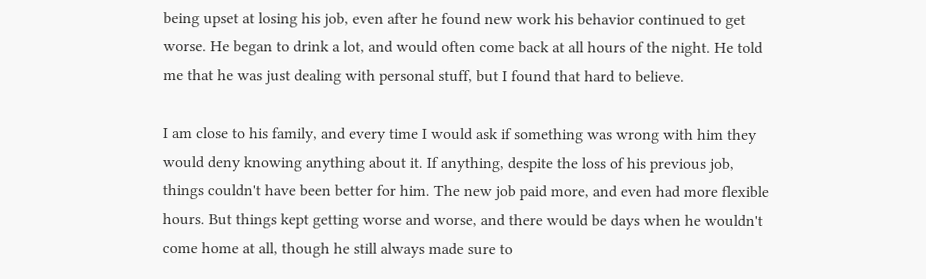being upset at losing his job, even after he found new work his behavior continued to get worse. He began to drink a lot, and would often come back at all hours of the night. He told me that he was just dealing with personal stuff, but I found that hard to believe.

I am close to his family, and every time I would ask if something was wrong with him they would deny knowing anything about it. If anything, despite the loss of his previous job, things couldn't have been better for him. The new job paid more, and even had more flexible hours. But things kept getting worse and worse, and there would be days when he wouldn't come home at all, though he still always made sure to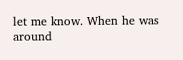let me know. When he was around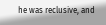he was reclusive, and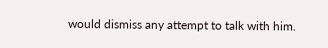would dismiss any attempt to talk with him.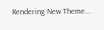Rendering New Theme...